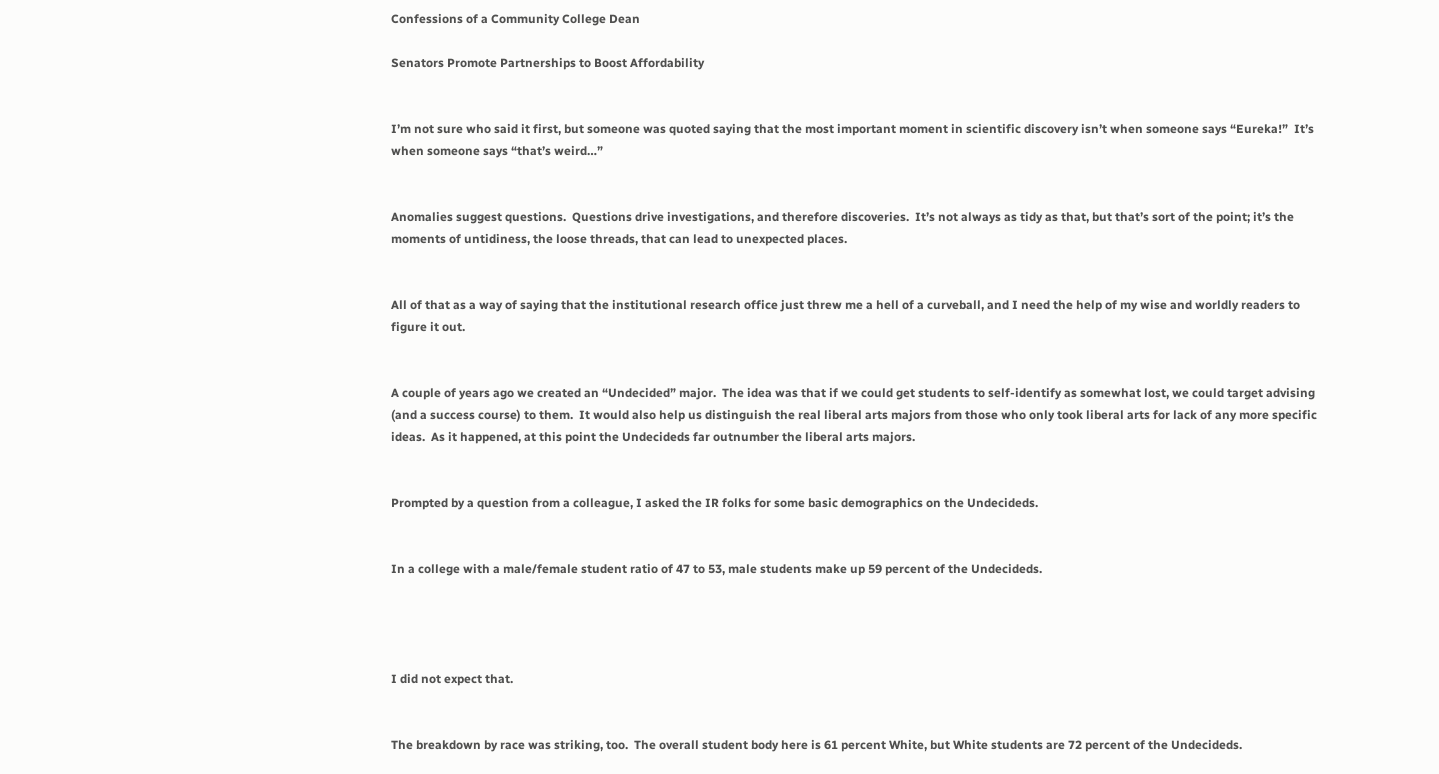Confessions of a Community College Dean

Senators Promote Partnerships to Boost Affordability


I’m not sure who said it first, but someone was quoted saying that the most important moment in scientific discovery isn’t when someone says “Eureka!”  It’s when someone says “that’s weird…”


Anomalies suggest questions.  Questions drive investigations, and therefore discoveries.  It’s not always as tidy as that, but that’s sort of the point; it’s the moments of untidiness, the loose threads, that can lead to unexpected places.


All of that as a way of saying that the institutional research office just threw me a hell of a curveball, and I need the help of my wise and worldly readers to figure it out.


A couple of years ago we created an “Undecided” major.  The idea was that if we could get students to self-identify as somewhat lost, we could target advising (and a success course) to them.  It would also help us distinguish the real liberal arts majors from those who only took liberal arts for lack of any more specific ideas.  As it happened, at this point the Undecideds far outnumber the liberal arts majors.


Prompted by a question from a colleague, I asked the IR folks for some basic demographics on the Undecideds.


In a college with a male/female student ratio of 47 to 53, male students make up 59 percent of the Undecideds.




I did not expect that.


The breakdown by race was striking, too.  The overall student body here is 61 percent White, but White students are 72 percent of the Undecideds.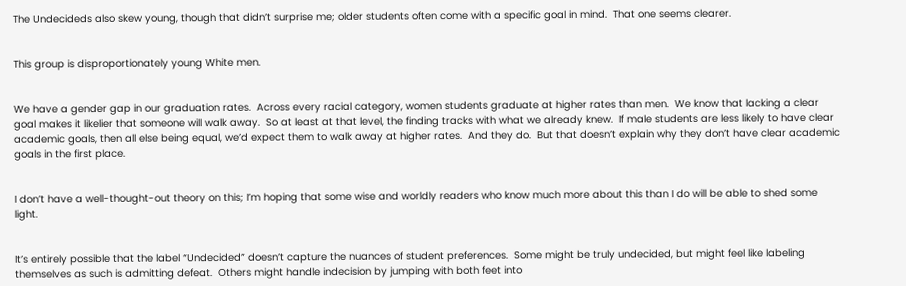The Undecideds also skew young, though that didn’t surprise me; older students often come with a specific goal in mind.  That one seems clearer.


This group is disproportionately young White men.


We have a gender gap in our graduation rates.  Across every racial category, women students graduate at higher rates than men.  We know that lacking a clear goal makes it likelier that someone will walk away.  So at least at that level, the finding tracks with what we already knew.  If male students are less likely to have clear academic goals, then all else being equal, we’d expect them to walk away at higher rates.  And they do.  But that doesn’t explain why they don’t have clear academic goals in the first place.


I don’t have a well-thought-out theory on this; I’m hoping that some wise and worldly readers who know much more about this than I do will be able to shed some light.


It’s entirely possible that the label “Undecided” doesn’t capture the nuances of student preferences.  Some might be truly undecided, but might feel like labeling themselves as such is admitting defeat.  Others might handle indecision by jumping with both feet into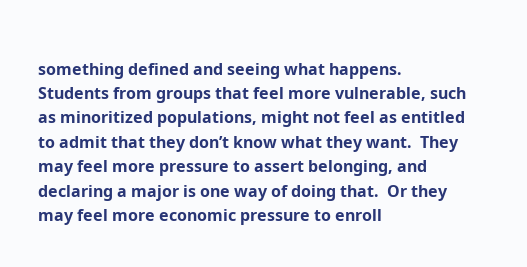something defined and seeing what happens.  Students from groups that feel more vulnerable, such as minoritized populations, might not feel as entitled to admit that they don’t know what they want.  They may feel more pressure to assert belonging, and declaring a major is one way of doing that.  Or they may feel more economic pressure to enroll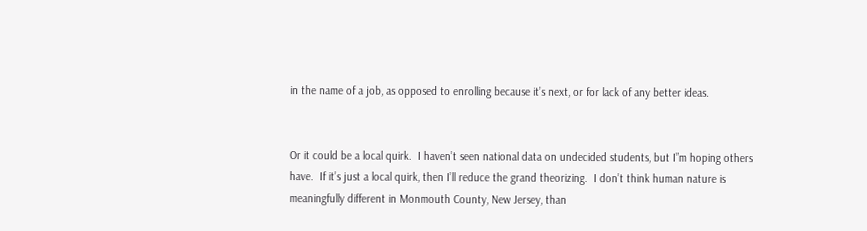in the name of a job, as opposed to enrolling because it’s next, or for lack of any better ideas.


Or it could be a local quirk.  I haven’t seen national data on undecided students, but I”m hoping others have.  If it’s just a local quirk, then I’ll reduce the grand theorizing.  I don’t think human nature is meaningfully different in Monmouth County, New Jersey, than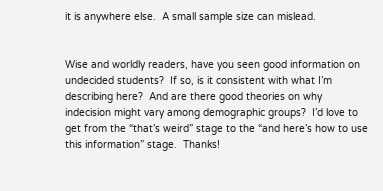it is anywhere else.  A small sample size can mislead.


Wise and worldly readers, have you seen good information on undecided students?  If so, is it consistent with what I’m describing here?  And are there good theories on why indecision might vary among demographic groups?  I’d love to get from the “that’s weird” stage to the “and here’s how to use this information” stage.  Thanks!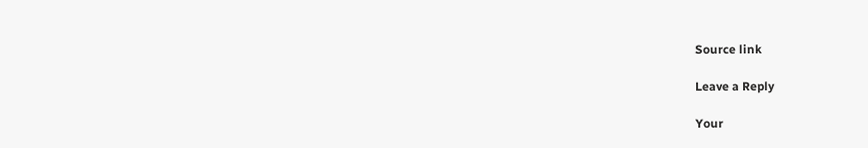Source link

Leave a Reply

Your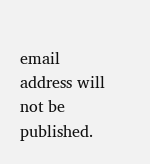email address will not be published.